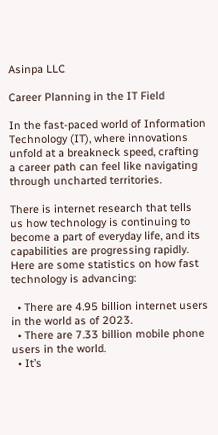Asinpa LLC

Career Planning in the IT Field

In the fast-paced world of Information Technology (IT), where innovations unfold at a breakneck speed, crafting a career path can feel like navigating through uncharted territories.

There is internet research that tells us how technology is continuing to become a part of everyday life, and its capabilities are progressing rapidly. Here are some statistics on how fast technology is advancing:

  • There are 4.95 billion internet users in the world as of 2023.
  • There are 7.33 billion mobile phone users in the world.
  • It’s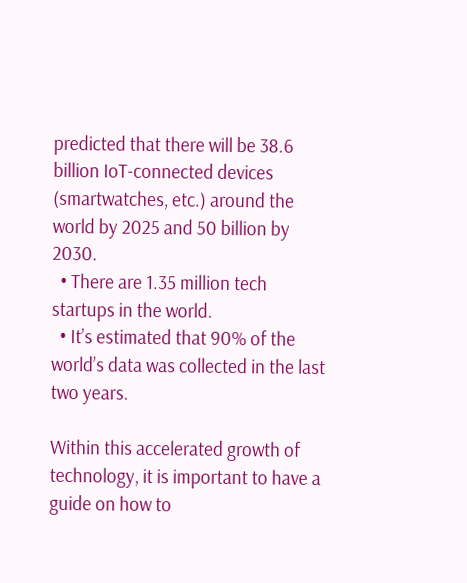predicted that there will be 38.6 billion IoT-connected devices (smartwatches, etc.) around the world by 2025 and 50 billion by 2030.
  • There are 1.35 million tech startups in the world.
  • It’s estimated that 90% of the world’s data was collected in the last two years.

Within this accelerated growth of technology, it is important to have a guide on how to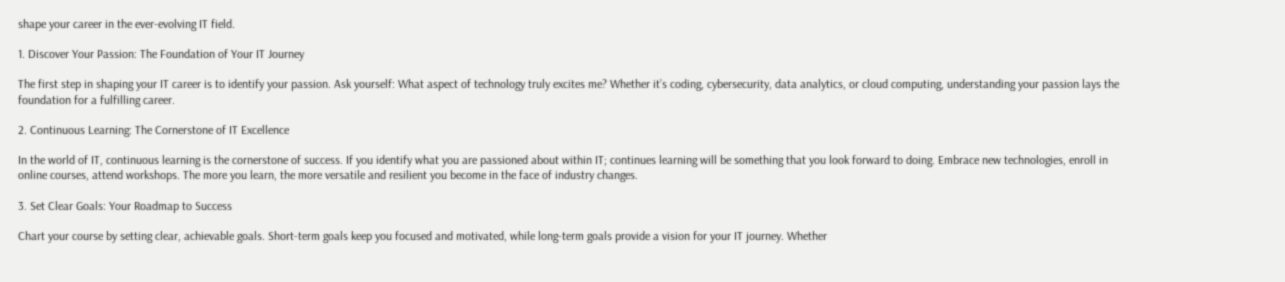shape your career in the ever-evolving IT field.

1. Discover Your Passion: The Foundation of Your IT Journey

The first step in shaping your IT career is to identify your passion. Ask yourself: What aspect of technology truly excites me? Whether it’s coding, cybersecurity, data analytics, or cloud computing, understanding your passion lays the foundation for a fulfilling career.

2. Continuous Learning: The Cornerstone of IT Excellence

In the world of IT, continuous learning is the cornerstone of success. If you identify what you are passioned about within IT; continues learning will be something that you look forward to doing. Embrace new technologies, enroll in online courses, attend workshops. The more you learn, the more versatile and resilient you become in the face of industry changes.

3. Set Clear Goals: Your Roadmap to Success

Chart your course by setting clear, achievable goals. Short-term goals keep you focused and motivated, while long-term goals provide a vision for your IT journey. Whether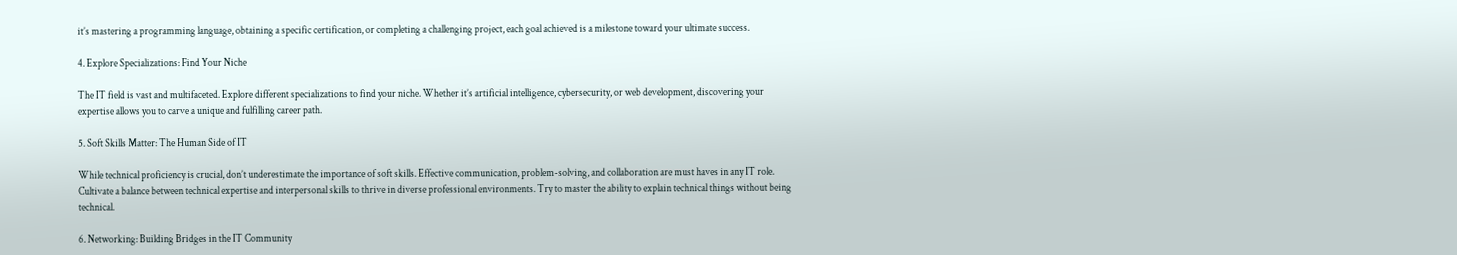it’s mastering a programming language, obtaining a specific certification, or completing a challenging project, each goal achieved is a milestone toward your ultimate success.

4. Explore Specializations: Find Your Niche

The IT field is vast and multifaceted. Explore different specializations to find your niche. Whether it’s artificial intelligence, cybersecurity, or web development, discovering your expertise allows you to carve a unique and fulfilling career path.

5. Soft Skills Matter: The Human Side of IT

While technical proficiency is crucial, don’t underestimate the importance of soft skills. Effective communication, problem-solving, and collaboration are must haves in any IT role. Cultivate a balance between technical expertise and interpersonal skills to thrive in diverse professional environments. Try to master the ability to explain technical things without being technical.

6. Networking: Building Bridges in the IT Community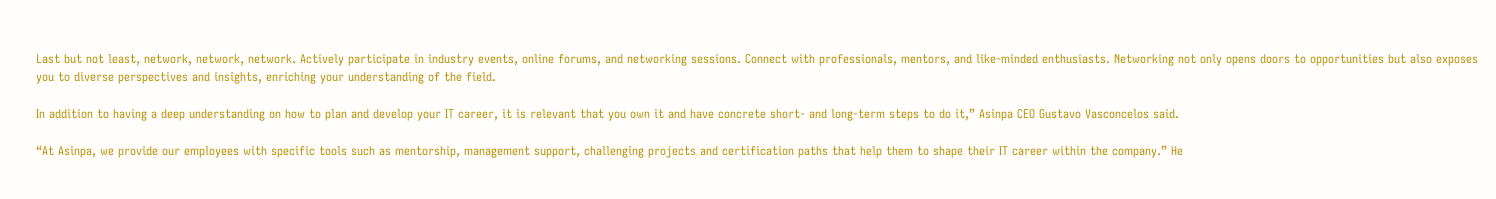Last but not least, network, network, network. Actively participate in industry events, online forums, and networking sessions. Connect with professionals, mentors, and like-minded enthusiasts. Networking not only opens doors to opportunities but also exposes you to diverse perspectives and insights, enriching your understanding of the field.

In addition to having a deep understanding on how to plan and develop your IT career, it is relevant that you own it and have concrete short- and long-term steps to do it,” Asinpa CEO Gustavo Vasconcelos said.

“At Asinpa, we provide our employees with specific tools such as mentorship, management support, challenging projects and certification paths that help them to shape their IT career within the company.” He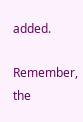added.

Remember, the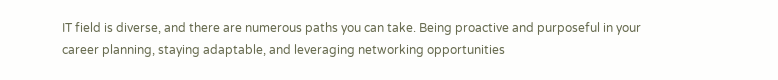IT field is diverse, and there are numerous paths you can take. Being proactive and purposeful in your career planning, staying adaptable, and leveraging networking opportunities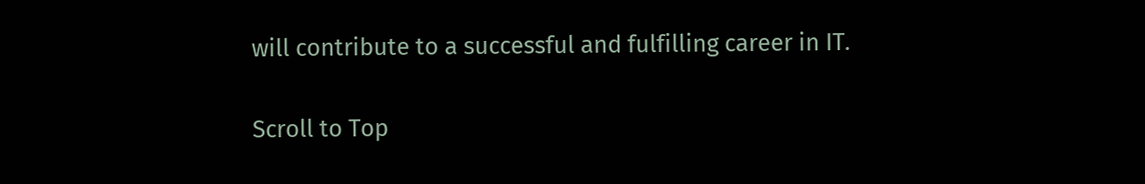will contribute to a successful and fulfilling career in IT.

Scroll to Top